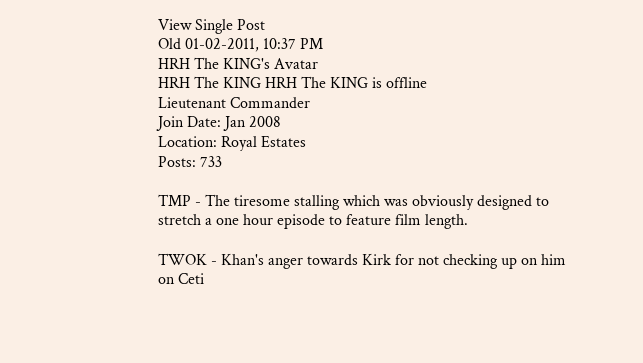View Single Post
Old 01-02-2011, 10:37 PM
HRH The KING's Avatar
HRH The KING HRH The KING is offline
Lieutenant Commander
Join Date: Jan 2008
Location: Royal Estates
Posts: 733

TMP - The tiresome stalling which was obviously designed to stretch a one hour episode to feature film length.

TWOK - Khan's anger towards Kirk for not checking up on him on Ceti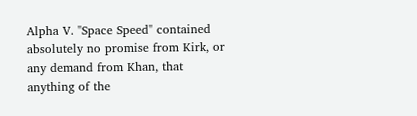Alpha V. "Space Speed" contained absolutely no promise from Kirk, or any demand from Khan, that anything of the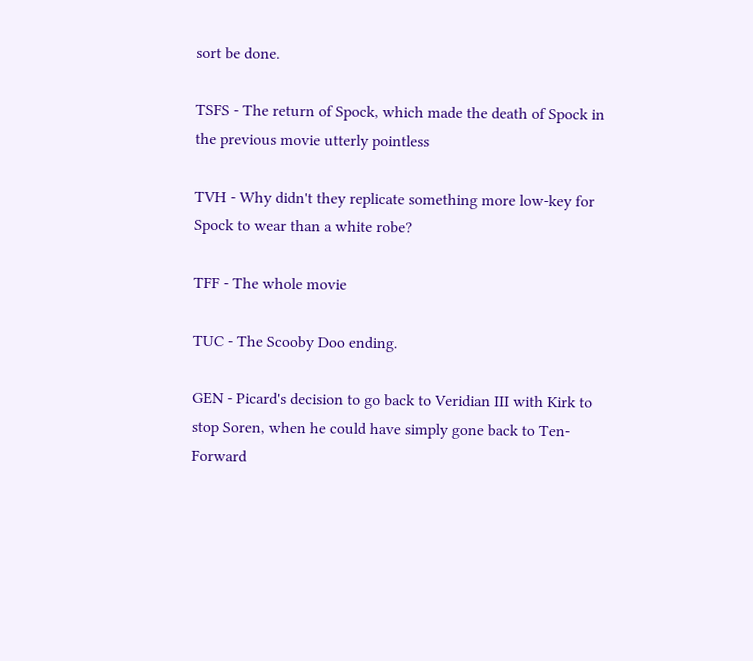sort be done.

TSFS - The return of Spock, which made the death of Spock in the previous movie utterly pointless

TVH - Why didn't they replicate something more low-key for Spock to wear than a white robe?

TFF - The whole movie

TUC - The Scooby Doo ending.

GEN - Picard's decision to go back to Veridian III with Kirk to stop Soren, when he could have simply gone back to Ten-Forward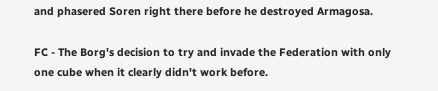and phasered Soren right there before he destroyed Armagosa.

FC - The Borg's decision to try and invade the Federation with only one cube when it clearly didn't work before.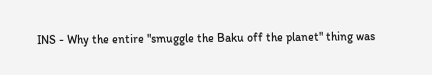INS - Why the entire "smuggle the Baku off the planet" thing was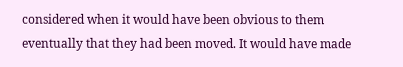considered when it would have been obvious to them eventually that they had been moved. It would have made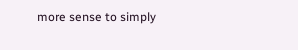more sense to simply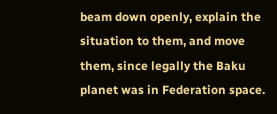beam down openly, explain the situation to them, and move them, since legally the Baku planet was in Federation space.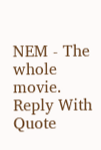NEM - The whole movie.
Reply With Quote